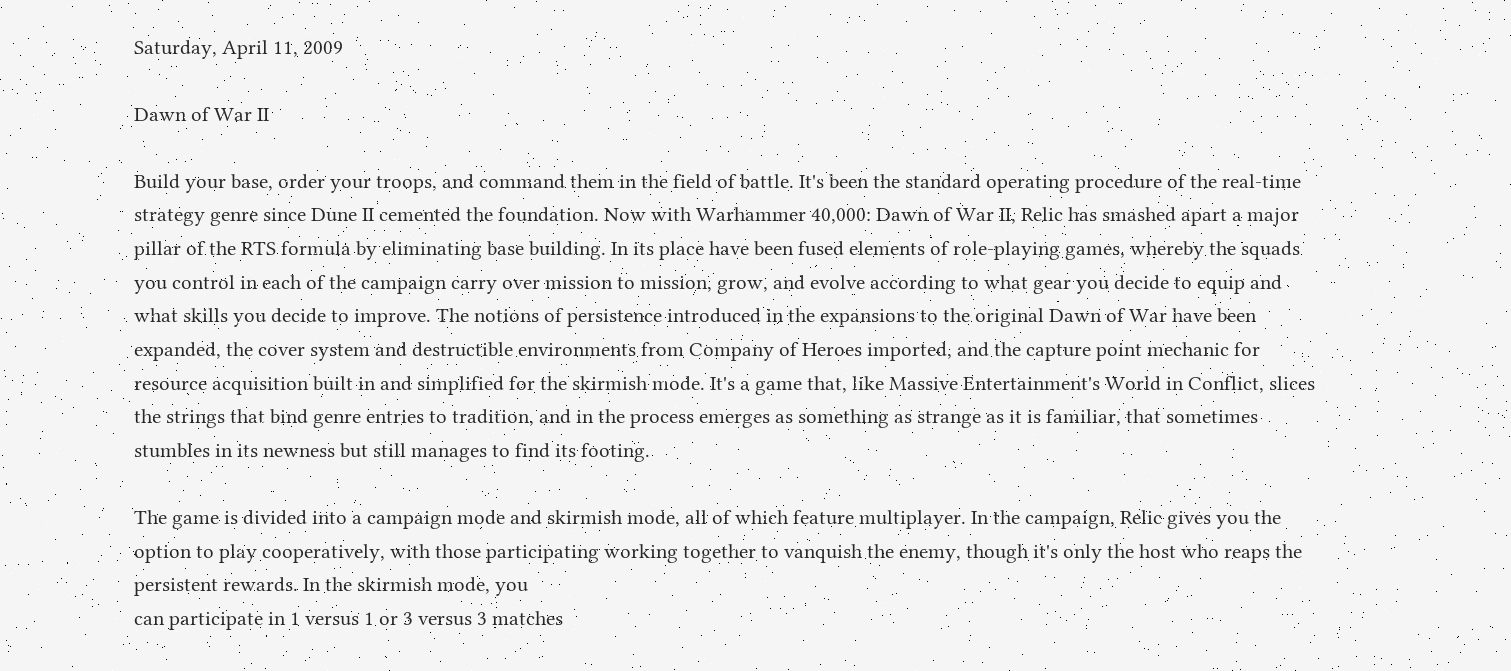Saturday, April 11, 2009

Dawn of War II

Build your base, order your troops, and command them in the field of battle. It's been the standard operating procedure of the real-time strategy genre since Dune II cemented the foundation. Now with Warhammer 40,000: Dawn of War II, Relic has smashed apart a major pillar of the RTS formula by eliminating base building. In its place have been fused elements of role-playing games, whereby the squads you control in each of the campaign carry over mission to mission, grow, and evolve according to what gear you decide to equip and what skills you decide to improve. The notions of persistence introduced in the expansions to the original Dawn of War have been expanded, the cover system and destructible environments from Company of Heroes imported, and the capture point mechanic for resource acquisition built in and simplified for the skirmish mode. It's a game that, like Massive Entertainment's World in Conflict, slices the strings that bind genre entries to tradition, and in the process emerges as something as strange as it is familiar, that sometimes stumbles in its newness but still manages to find its footing.

The game is divided into a campaign mode and skirmish mode, all of which feature multiplayer. In the campaign, Relic gives you the option to play cooperatively, with those participating working together to vanquish the enemy, though it's only the host who reaps the persistent rewards. In the skirmish mode, you
can participate in 1 versus 1 or 3 versus 3 matches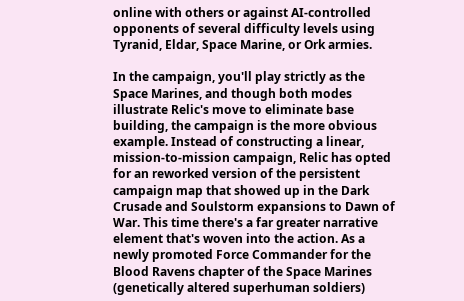online with others or against AI-controlled opponents of several difficulty levels using Tyranid, Eldar, Space Marine, or Ork armies.

In the campaign, you'll play strictly as the Space Marines, and though both modes illustrate Relic's move to eliminate base building, the campaign is the more obvious example. Instead of constructing a linear, mission-to-mission campaign, Relic has opted for an reworked version of the persistent campaign map that showed up in the Dark Crusade and Soulstorm expansions to Dawn of War. This time there's a far greater narrative element that's woven into the action. As a newly promoted Force Commander for the Blood Ravens chapter of the Space Marines (genetically altered superhuman soldiers)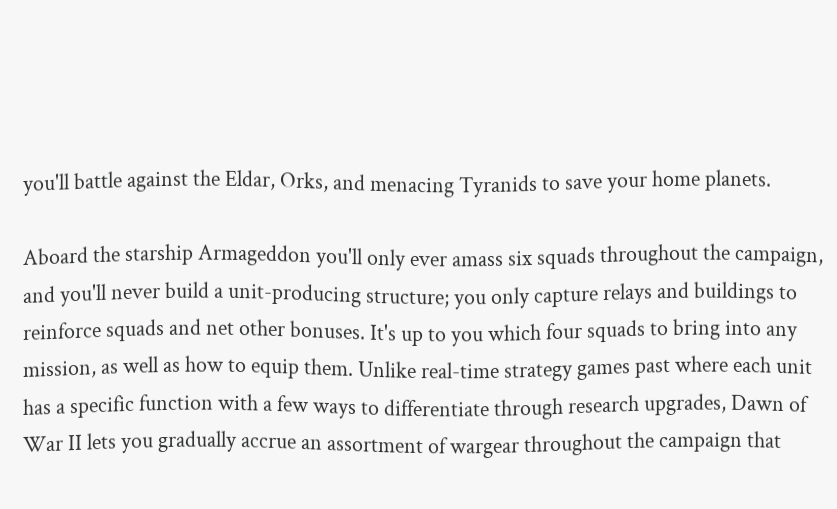you'll battle against the Eldar, Orks, and menacing Tyranids to save your home planets.

Aboard the starship Armageddon you'll only ever amass six squads throughout the campaign, and you'll never build a unit-producing structure; you only capture relays and buildings to reinforce squads and net other bonuses. It's up to you which four squads to bring into any mission, as well as how to equip them. Unlike real-time strategy games past where each unit has a specific function with a few ways to differentiate through research upgrades, Dawn of War II lets you gradually accrue an assortment of wargear throughout the campaign that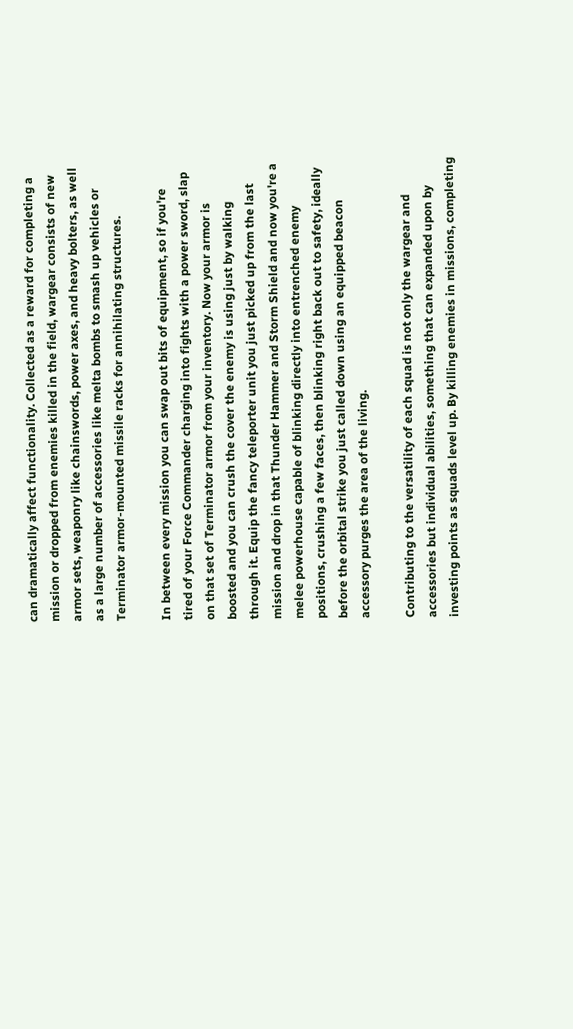can dramatically affect functionality. Collected as a reward for completing a mission or dropped from enemies killed in the field, wargear consists of new armor sets, weaponry like chainswords, power axes, and heavy bolters, as well as a large number of accessories like melta bombs to smash up vehicles or Terminator armor-mounted missile racks for annihilating structures.

In between every mission you can swap out bits of equipment, so if you're tired of your Force Commander charging into fights with a power sword, slap on that set of Terminator armor from your inventory. Now your armor is boosted and you can crush the cover the enemy is using just by walking through it. Equip the fancy teleporter unit you just picked up from the last mission and drop in that Thunder Hammer and Storm Shield and now you're a melee powerhouse capable of blinking directly into entrenched enemy positions, crushing a few faces, then blinking right back out to safety, ideally before the orbital strike you just called down using an equipped beacon accessory purges the area of the living.

Contributing to the versatility of each squad is not only the wargear and accessories but individual abilities, something that can expanded upon by investing points as squads level up. By killing enemies in missions, completing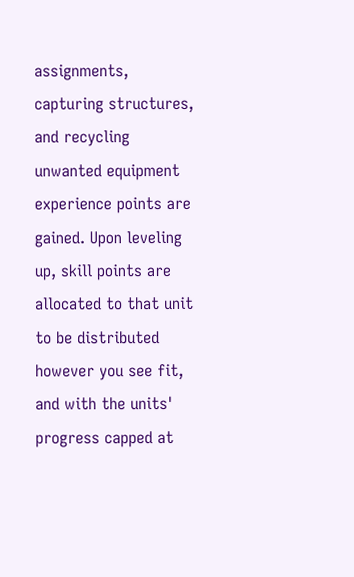assignments, capturing structures, and recycling unwanted equipment experience points are gained. Upon leveling up, skill points are allocated to that unit to be distributed however you see fit, and with the units' progress capped at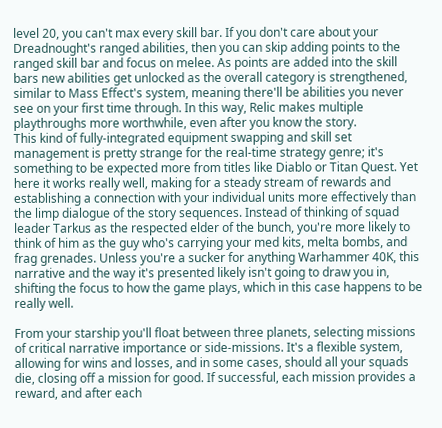level 20, you can't max every skill bar. If you don't care about your Dreadnought's ranged abilities, then you can skip adding points to the ranged skill bar and focus on melee. As points are added into the skill bars new abilities get unlocked as the overall category is strengthened, similar to Mass Effect's system, meaning there'll be abilities you never see on your first time through. In this way, Relic makes multiple playthroughs more worthwhile, even after you know the story.
This kind of fully-integrated equipment swapping and skill set management is pretty strange for the real-time strategy genre; it's something to be expected more from titles like Diablo or Titan Quest. Yet here it works really well, making for a steady stream of rewards and establishing a connection with your individual units more effectively than the limp dialogue of the story sequences. Instead of thinking of squad leader Tarkus as the respected elder of the bunch, you're more likely to think of him as the guy who's carrying your med kits, melta bombs, and frag grenades. Unless you're a sucker for anything Warhammer 40K, this narrative and the way it's presented likely isn't going to draw you in, shifting the focus to how the game plays, which in this case happens to be really well.

From your starship you'll float between three planets, selecting missions of critical narrative importance or side-missions. It's a flexible system, allowing for wins and losses, and in some cases, should all your squads die, closing off a mission for good. If successful, each mission provides a reward, and after each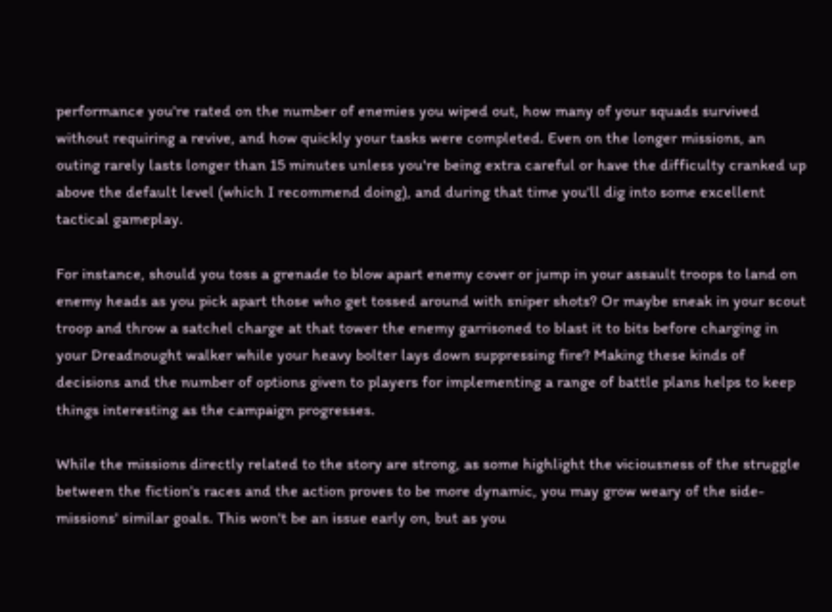performance you're rated on the number of enemies you wiped out, how many of your squads survived without requiring a revive, and how quickly your tasks were completed. Even on the longer missions, an outing rarely lasts longer than 15 minutes unless you're being extra careful or have the difficulty cranked up above the default level (which I recommend doing), and during that time you'll dig into some excellent tactical gameplay.

For instance, should you toss a grenade to blow apart enemy cover or jump in your assault troops to land on enemy heads as you pick apart those who get tossed around with sniper shots? Or maybe sneak in your scout troop and throw a satchel charge at that tower the enemy garrisoned to blast it to bits before charging in your Dreadnought walker while your heavy bolter lays down suppressing fire? Making these kinds of decisions and the number of options given to players for implementing a range of battle plans helps to keep things interesting as the campaign progresses.

While the missions directly related to the story are strong, as some highlight the viciousness of the struggle between the fiction's races and the action proves to be more dynamic, you may grow weary of the side-missions' similar goals. This won't be an issue early on, but as you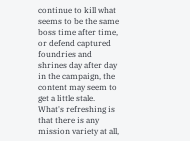continue to kill what seems to be the same boss time after time, or defend captured foundries and shrines day after day in the campaign, the content may seem to get a little stale. What's refreshing is that there is any mission variety at all,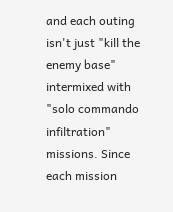and each outing isn't just "kill the enemy base" intermixed with "solo commando infiltration" missions. Since each mission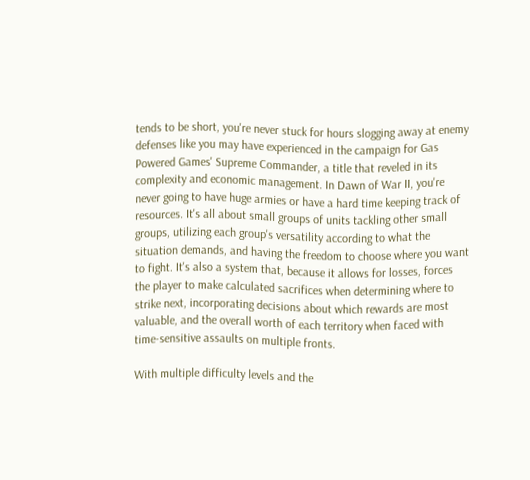tends to be short, you're never stuck for hours slogging away at enemy defenses like you may have experienced in the campaign for Gas Powered Games' Supreme Commander, a title that reveled in its complexity and economic management. In Dawn of War II, you're never going to have huge armies or have a hard time keeping track of resources. It's all about small groups of units tackling other small groups, utilizing each group's versatility according to what the situation demands, and having the freedom to choose where you want to fight. It's also a system that, because it allows for losses, forces the player to make calculated sacrifices when determining where to strike next, incorporating decisions about which rewards are most valuable, and the overall worth of each territory when faced with time-sensitive assaults on multiple fronts.

With multiple difficulty levels and the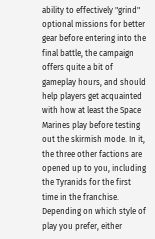ability to effectively "grind" optional missions for better gear before entering into the final battle, the campaign offers quite a bit of gameplay hours, and should help players get acquainted with how at least the Space Marines play before testing out the skirmish mode. In it, the three other factions are opened up to you, including the Tyranids for the first time in the franchise. Depending on which style of play you prefer, either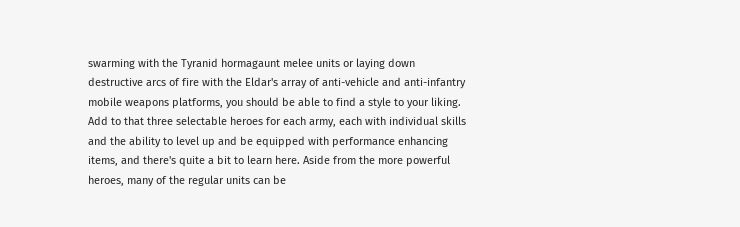swarming with the Tyranid hormagaunt melee units or laying down destructive arcs of fire with the Eldar's array of anti-vehicle and anti-infantry mobile weapons platforms, you should be able to find a style to your liking.
Add to that three selectable heroes for each army, each with individual skills and the ability to level up and be equipped with performance enhancing items, and there's quite a bit to learn here. Aside from the more powerful heroes, many of the regular units can be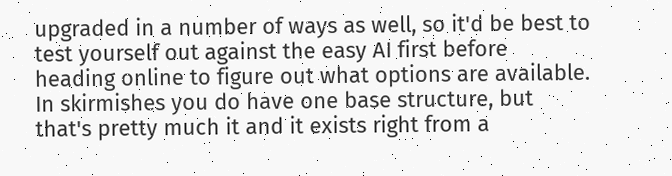upgraded in a number of ways as well, so it'd be best to test yourself out against the easy AI first before heading online to figure out what options are available. In skirmishes you do have one base structure, but that's pretty much it and it exists right from a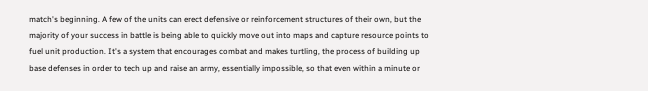match's beginning. A few of the units can erect defensive or reinforcement structures of their own, but the majority of your success in battle is being able to quickly move out into maps and capture resource points to fuel unit production. It's a system that encourages combat and makes turtling, the process of building up base defenses in order to tech up and raise an army, essentially impossible, so that even within a minute or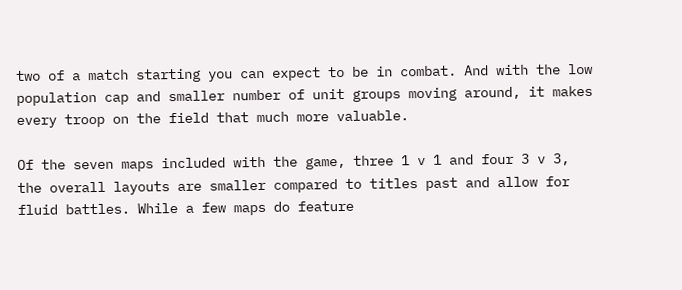two of a match starting you can expect to be in combat. And with the low population cap and smaller number of unit groups moving around, it makes every troop on the field that much more valuable.

Of the seven maps included with the game, three 1 v 1 and four 3 v 3, the overall layouts are smaller compared to titles past and allow for fluid battles. While a few maps do feature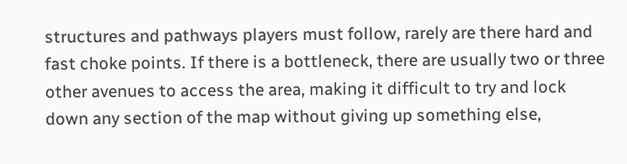structures and pathways players must follow, rarely are there hard and fast choke points. If there is a bottleneck, there are usually two or three other avenues to access the area, making it difficult to try and lock down any section of the map without giving up something else,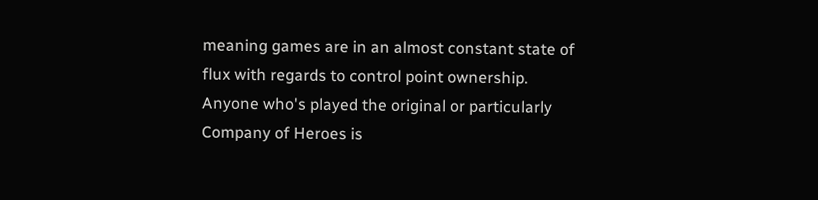meaning games are in an almost constant state of flux with regards to control point ownership. Anyone who's played the original or particularly Company of Heroes is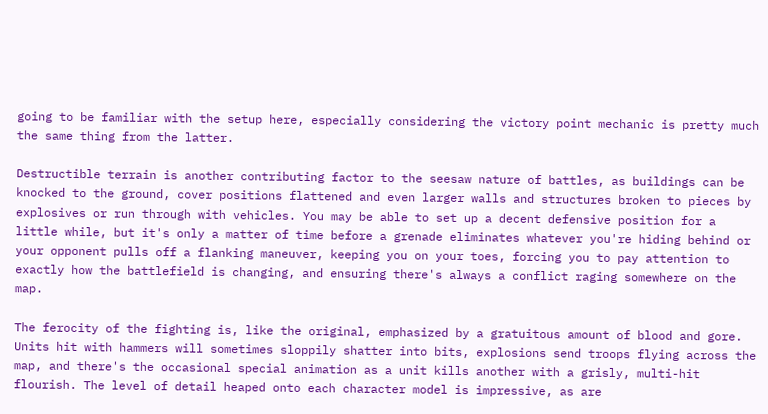going to be familiar with the setup here, especially considering the victory point mechanic is pretty much the same thing from the latter.

Destructible terrain is another contributing factor to the seesaw nature of battles, as buildings can be knocked to the ground, cover positions flattened and even larger walls and structures broken to pieces by explosives or run through with vehicles. You may be able to set up a decent defensive position for a little while, but it's only a matter of time before a grenade eliminates whatever you're hiding behind or your opponent pulls off a flanking maneuver, keeping you on your toes, forcing you to pay attention to exactly how the battlefield is changing, and ensuring there's always a conflict raging somewhere on the map.

The ferocity of the fighting is, like the original, emphasized by a gratuitous amount of blood and gore. Units hit with hammers will sometimes sloppily shatter into bits, explosions send troops flying across the map, and there's the occasional special animation as a unit kills another with a grisly, multi-hit flourish. The level of detail heaped onto each character model is impressive, as are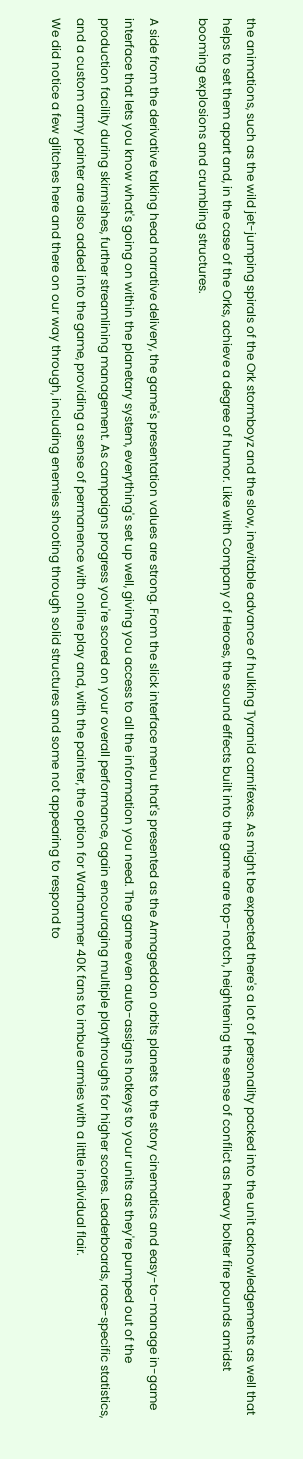the animations, such as the wild jet-jumping spirals of the Ork stormboyz and the slow, inevitable advance of hulking Tyranid carnifexes. As might be expected there's a lot of personality packed into the unit acknowledgements as well that helps to set them apart and, in the case of the Orks, achieve a degree of humor. Like with Company of Heroes, the sound effects built into the game are top-notch, heightening the sense of conflict as heavy bolter fire pounds amidst booming explosions and crumbling structures.

A side from the derivative talking head narrative delivery, the game's presentation values are strong. From the slick interface menu that's presented as the Armageddon orbits planets to the story cinematics and easy-to-manage in-game interface that lets you know what's going on within the planetary system, everything's set up well, giving you access to all the information you need. The game even auto-assigns hotkeys to your units as they're pumped out of the production facility during skirmishes, further streamlining management. As campaigns progress you're scored on your overall performance, again encouraging multiple playthroughs for higher scores. Leaderboards, race-specific statistics, and a custom army painter are also added into the game, providing a sense of permanence with online play and, with the painter, the option for Warhammer 40K fans to imbue armies with a little individual flair.
We did notice a few glitches here and there on our way through, including enemies shooting through solid structures and some not appearing to respond to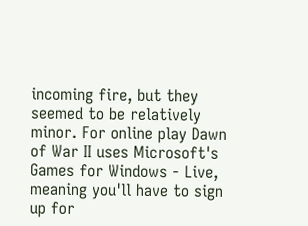incoming fire, but they seemed to be relatively minor. For online play Dawn of War II uses Microsoft's Games for Windows - Live, meaning you'll have to sign up for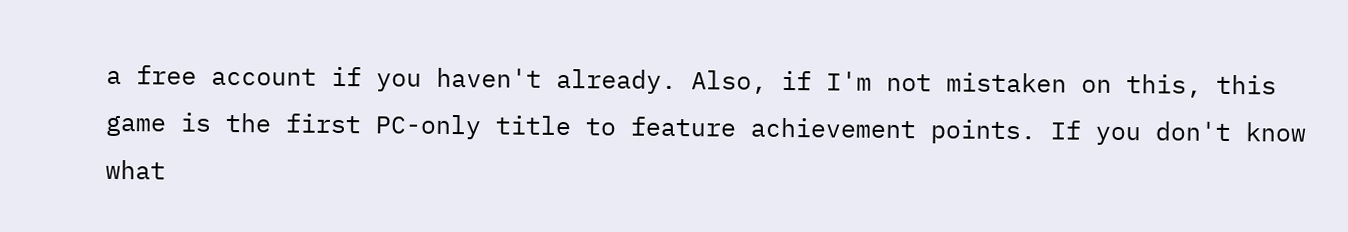a free account if you haven't already. Also, if I'm not mistaken on this, this game is the first PC-only title to feature achievement points. If you don't know what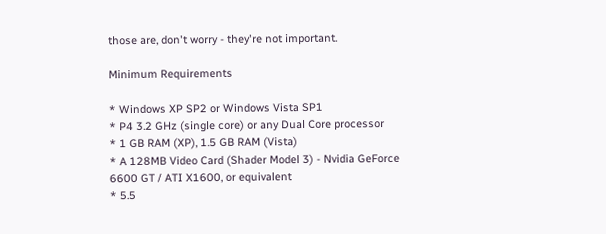those are, don't worry - they're not important.

Minimum Requirements

* Windows XP SP2 or Windows Vista SP1
* P4 3.2 GHz (single core) or any Dual Core processor
* 1 GB RAM (XP), 1.5 GB RAM (Vista)
* A 128MB Video Card (Shader Model 3) - Nvidia GeForce 6600 GT / ATI X1600, or equivalent
* 5.5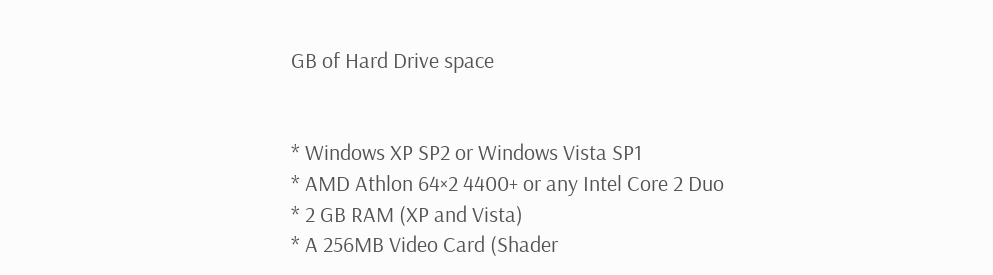GB of Hard Drive space


* Windows XP SP2 or Windows Vista SP1
* AMD Athlon 64×2 4400+ or any Intel Core 2 Duo
* 2 GB RAM (XP and Vista)
* A 256MB Video Card (Shader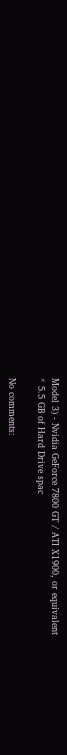Model 3) - Nvidia GeForce 7800 GT / ATI X1900, or equivalent
* 5.5 GB of Hard Drive spac

No comments: